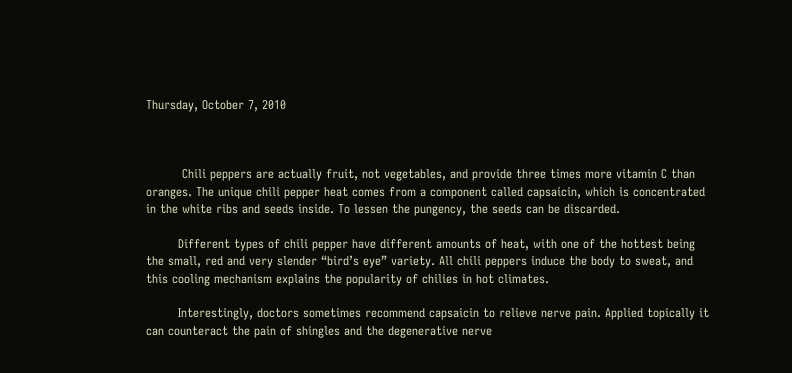Thursday, October 7, 2010



         Chili peppers are actually fruit, not vegetables, and provide three times more vitamin C than oranges. The unique chili pepper heat comes from a component called capsaicin, which is concentrated in the white ribs and seeds inside. To lessen the pungency, the seeds can be discarded.

        Different types of chili pepper have different amounts of heat, with one of the hottest being the small, red and very slender “bird’s eye” variety. All chili peppers induce the body to sweat, and this cooling mechanism explains the popularity of chilies in hot climates.

        Interestingly, doctors sometimes recommend capsaicin to relieve nerve pain. Applied topically it can counteract the pain of shingles and the degenerative nerve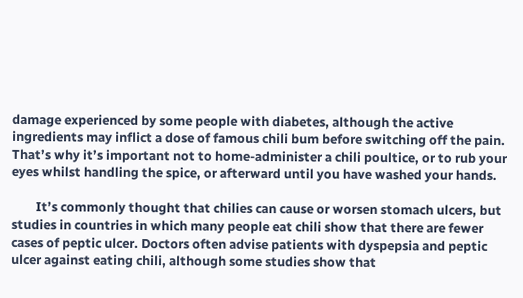damage experienced by some people with diabetes, although the active ingredients may inflict a dose of famous chili bum before switching off the pain. That’s why it’s important not to home-administer a chili poultice, or to rub your eyes whilst handling the spice, or afterward until you have washed your hands.

        It’s commonly thought that chilies can cause or worsen stomach ulcers, but studies in countries in which many people eat chili show that there are fewer cases of peptic ulcer. Doctors often advise patients with dyspepsia and peptic ulcer against eating chili, although some studies show that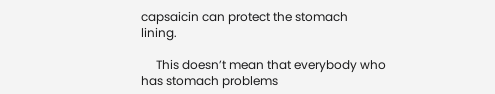capsaicin can protect the stomach lining.

     This doesn’t mean that everybody who has stomach problems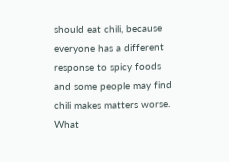should eat chili, because everyone has a different response to spicy foods and some people may find chili makes matters worse. What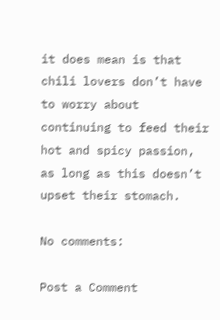it does mean is that chili lovers don’t have to worry about continuing to feed their hot and spicy passion, as long as this doesn’t upset their stomach.

No comments:

Post a Comment